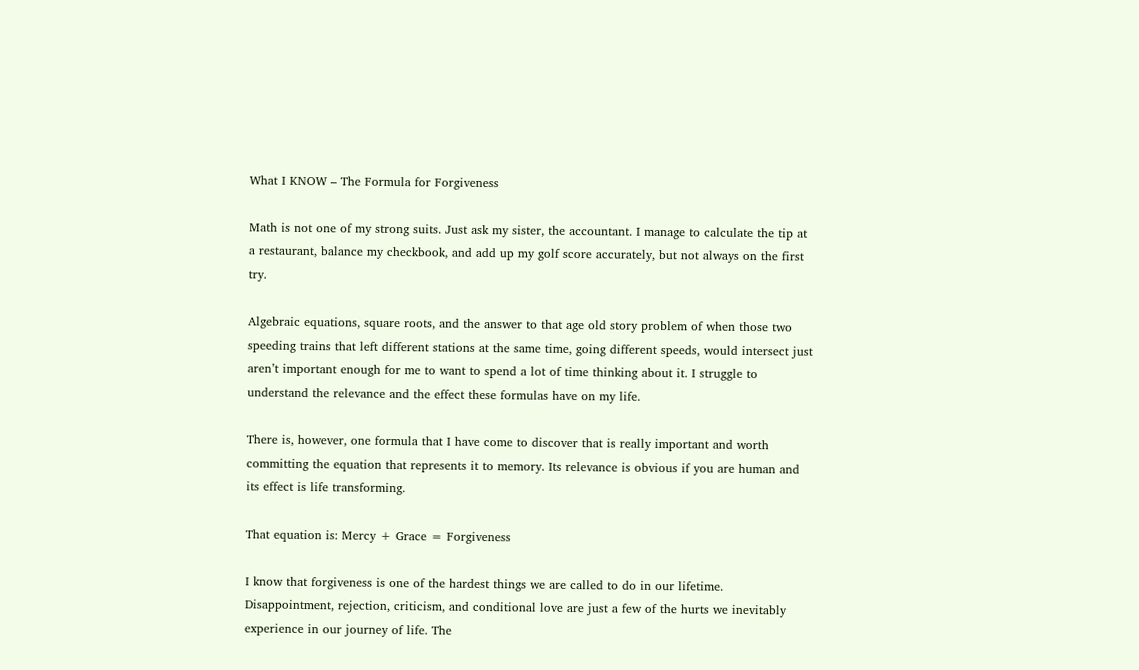What I KNOW – The Formula for Forgiveness

Math is not one of my strong suits. Just ask my sister, the accountant. I manage to calculate the tip at a restaurant, balance my checkbook, and add up my golf score accurately, but not always on the first try.

Algebraic equations, square roots, and the answer to that age old story problem of when those two speeding trains that left different stations at the same time, going different speeds, would intersect just aren’t important enough for me to want to spend a lot of time thinking about it. I struggle to understand the relevance and the effect these formulas have on my life.

There is, however, one formula that I have come to discover that is really important and worth committing the equation that represents it to memory. Its relevance is obvious if you are human and its effect is life transforming.

That equation is: Mercy + Grace = Forgiveness

I know that forgiveness is one of the hardest things we are called to do in our lifetime.  Disappointment, rejection, criticism, and conditional love are just a few of the hurts we inevitably experience in our journey of life. The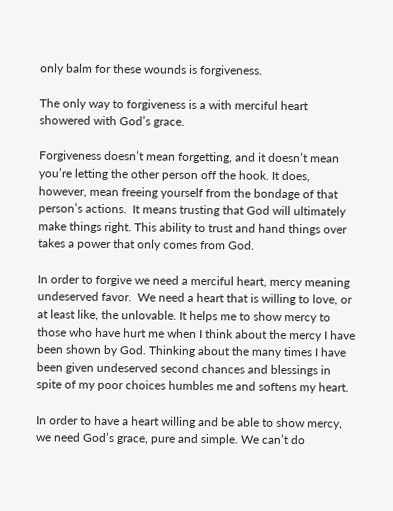only balm for these wounds is forgiveness.

The only way to forgiveness is a with merciful heart showered with God’s grace.

Forgiveness doesn’t mean forgetting, and it doesn’t mean you’re letting the other person off the hook. It does, however, mean freeing yourself from the bondage of that person’s actions.  It means trusting that God will ultimately make things right. This ability to trust and hand things over takes a power that only comes from God.

In order to forgive we need a merciful heart, mercy meaning undeserved favor.  We need a heart that is willing to love, or at least like, the unlovable. It helps me to show mercy to those who have hurt me when I think about the mercy I have been shown by God. Thinking about the many times I have been given undeserved second chances and blessings in spite of my poor choices humbles me and softens my heart.

In order to have a heart willing and be able to show mercy, we need God’s grace, pure and simple. We can’t do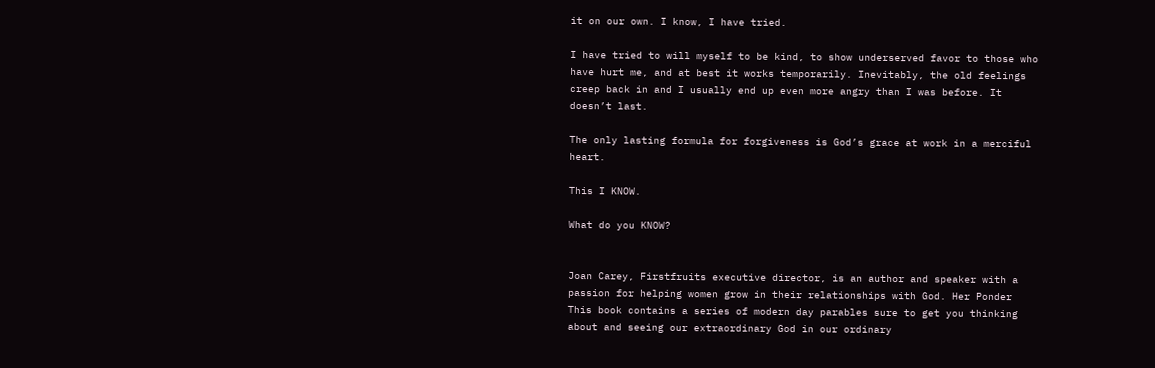it on our own. I know, I have tried.

I have tried to will myself to be kind, to show underserved favor to those who have hurt me, and at best it works temporarily. Inevitably, the old feelings creep back in and I usually end up even more angry than I was before. It doesn’t last.

The only lasting formula for forgiveness is God’s grace at work in a merciful heart.

This I KNOW.

What do you KNOW?


Joan Carey, Firstfruits executive director, is an author and speaker with a passion for helping women grow in their relationships with God. Her Ponder This book contains a series of modern day parables sure to get you thinking about and seeing our extraordinary God in our ordinary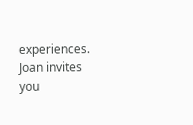experiences. Joan invites you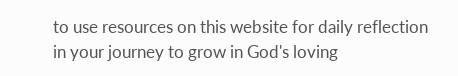to use resources on this website for daily reflection in your journey to grow in God's loving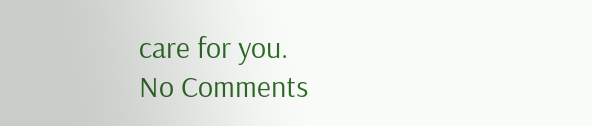care for you.
No Comments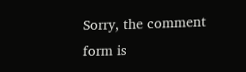Sorry, the comment form is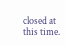closed at this time.